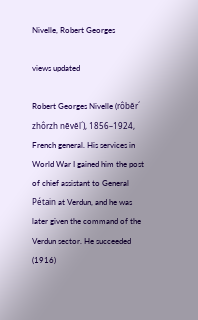Nivelle, Robert Georges

views updated

Robert Georges Nivelle (rôbĕr´ zhôrzh nēvĕl´), 1856–1924, French general. His services in World War I gained him the post of chief assistant to General Pétain at Verdun, and he was later given the command of the Verdun sector. He succeeded (1916)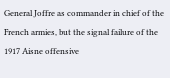General Joffre as commander in chief of the French armies, but the signal failure of the 1917 Aisne offensive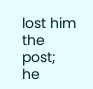lost him the post; he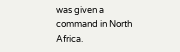was given a command in North Africa.